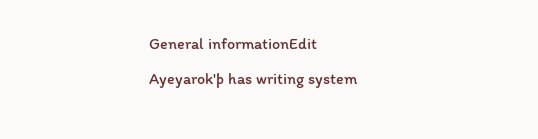General informationEdit

Ayeyarok'þ has writing system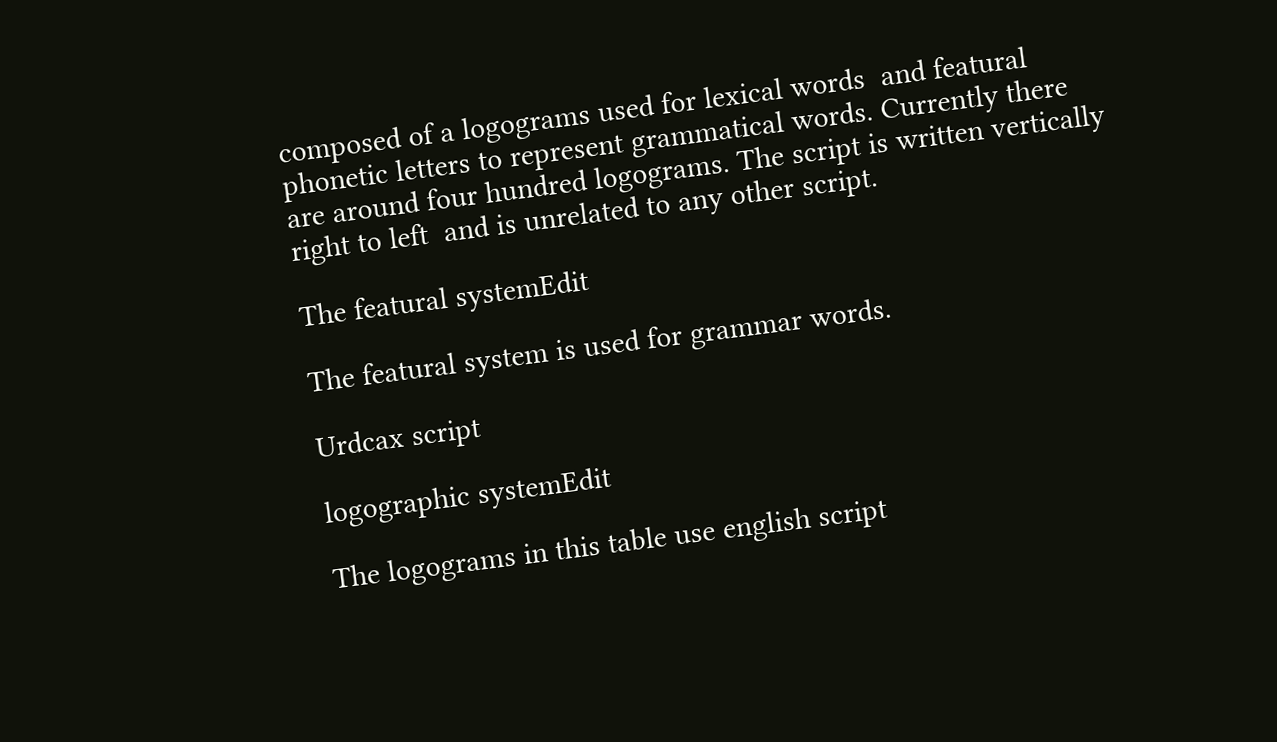composed of a logograms used for lexical words  and featural phonetic letters to represent grammatical words. Currently there are around four hundred logograms. The script is written vertically right to left  and is unrelated to any other script.

The featural systemEdit

The featural system is used for grammar words.

Urdcax script

logographic systemEdit

The logograms in this table use english script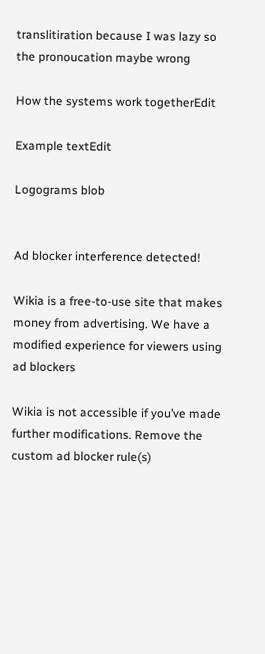translitiration because I was lazy so the pronoucation maybe wrong

How the systems work togetherEdit

Example textEdit

Logograms blob


Ad blocker interference detected!

Wikia is a free-to-use site that makes money from advertising. We have a modified experience for viewers using ad blockers

Wikia is not accessible if you’ve made further modifications. Remove the custom ad blocker rule(s)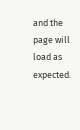and the page will load as expected.